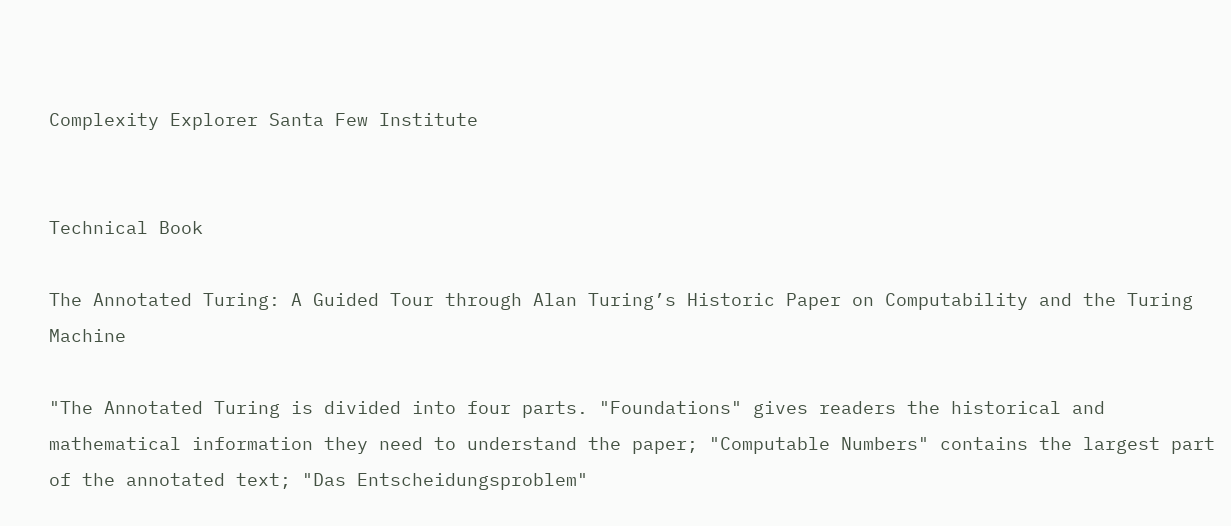Complexity Explorer Santa Few Institute


Technical Book

The Annotated Turing: A Guided Tour through Alan Turing’s Historic Paper on Computability and the Turing Machine

"The Annotated Turing is divided into four parts. "Foundations" gives readers the historical and mathematical information they need to understand the paper; "Computable Numbers" contains the largest part of the annotated text; "Das Entscheidungsproblem"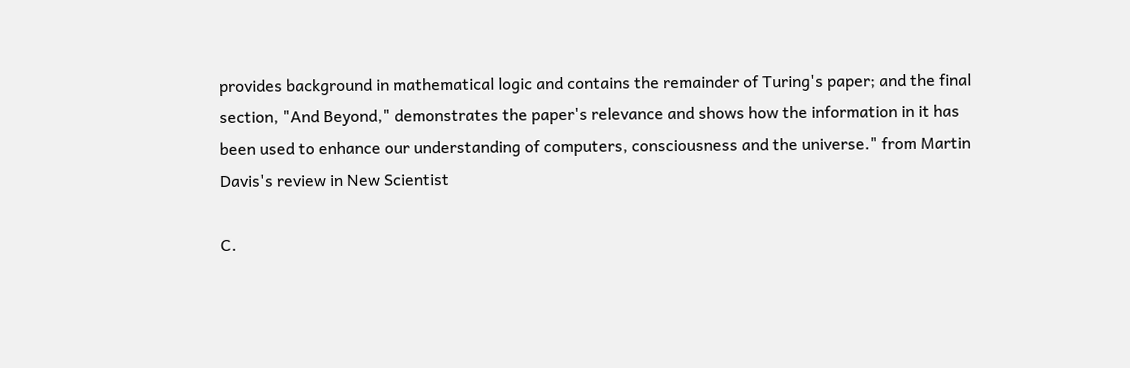provides background in mathematical logic and contains the remainder of Turing's paper; and the final section, "And Beyond," demonstrates the paper's relevance and shows how the information in it has been used to enhance our understanding of computers, consciousness and the universe." from Martin Davis's review in New Scientist

C.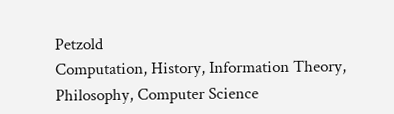Petzold
Computation, History, Information Theory, Philosophy, Computer Science